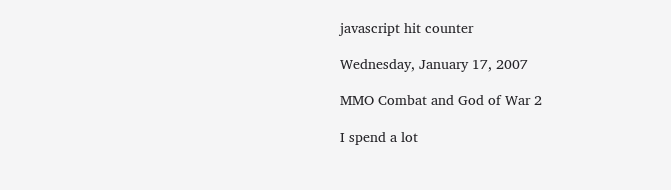javascript hit counter

Wednesday, January 17, 2007

MMO Combat and God of War 2

I spend a lot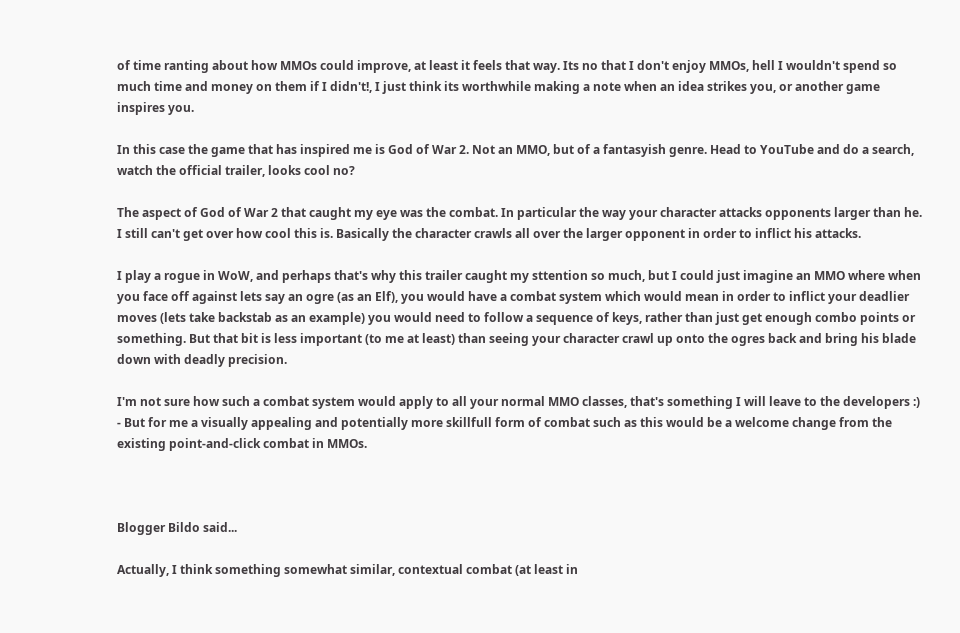of time ranting about how MMOs could improve, at least it feels that way. Its no that I don't enjoy MMOs, hell I wouldn't spend so much time and money on them if I didn't!, I just think its worthwhile making a note when an idea strikes you, or another game inspires you.

In this case the game that has inspired me is God of War 2. Not an MMO, but of a fantasyish genre. Head to YouTube and do a search, watch the official trailer, looks cool no?

The aspect of God of War 2 that caught my eye was the combat. In particular the way your character attacks opponents larger than he. I still can't get over how cool this is. Basically the character crawls all over the larger opponent in order to inflict his attacks.

I play a rogue in WoW, and perhaps that's why this trailer caught my sttention so much, but I could just imagine an MMO where when you face off against lets say an ogre (as an Elf), you would have a combat system which would mean in order to inflict your deadlier moves (lets take backstab as an example) you would need to follow a sequence of keys, rather than just get enough combo points or something. But that bit is less important (to me at least) than seeing your character crawl up onto the ogres back and bring his blade down with deadly precision.

I'm not sure how such a combat system would apply to all your normal MMO classes, that's something I will leave to the developers :) - But for me a visually appealing and potentially more skillfull form of combat such as this would be a welcome change from the existing point-and-click combat in MMOs.



Blogger Bildo said...

Actually, I think something somewhat similar, contextual combat (at least in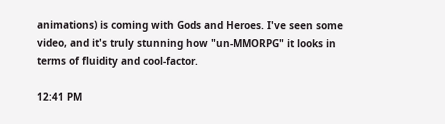animations) is coming with Gods and Heroes. I've seen some video, and it's truly stunning how "un-MMORPG" it looks in terms of fluidity and cool-factor.

12:41 PM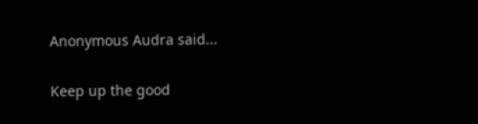Anonymous Audra said...

Keep up the good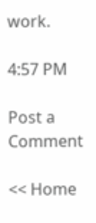work.

4:57 PM

Post a Comment

<< Home